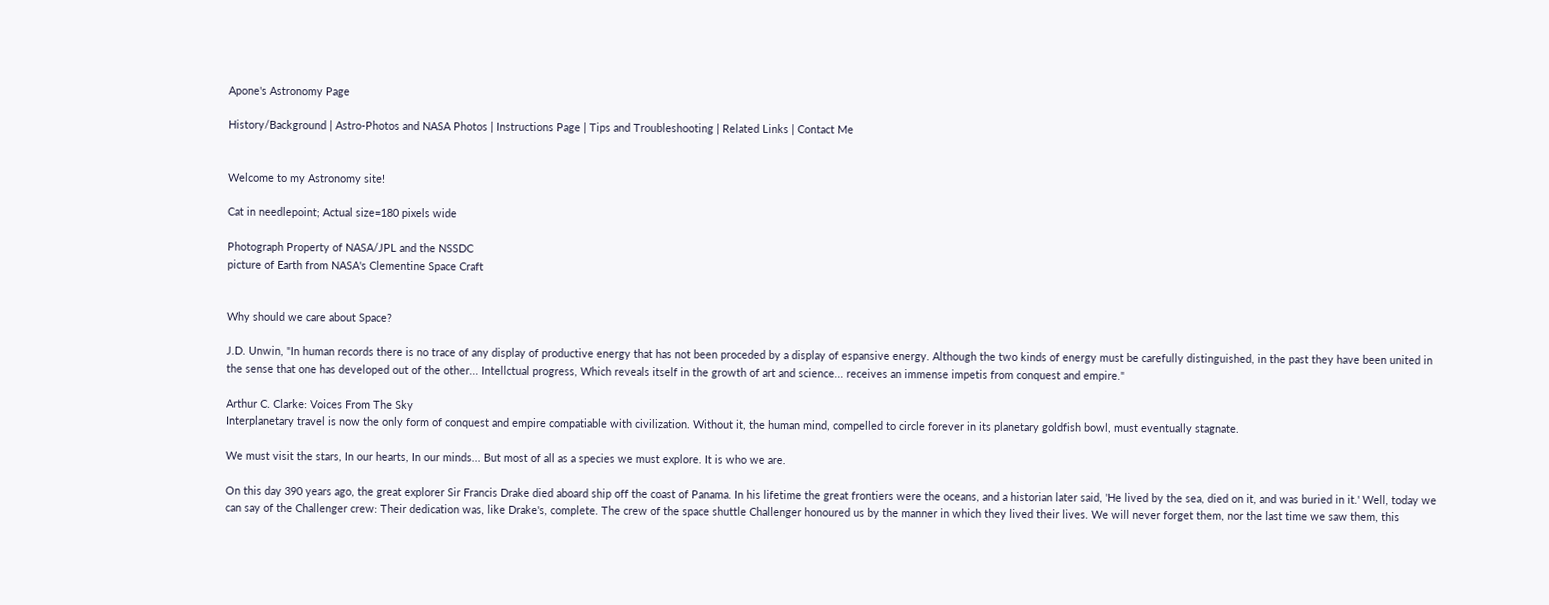Apone's Astronomy Page

History/Background | Astro-Photos and NASA Photos | Instructions Page | Tips and Troubleshooting | Related Links | Contact Me


Welcome to my Astronomy site!

Cat in needlepoint; Actual size=180 pixels wide

Photograph Property of NASA/JPL and the NSSDC
picture of Earth from NASA's Clementine Space Craft


Why should we care about Space?

J.D. Unwin, "In human records there is no trace of any display of productive energy that has not been proceded by a display of espansive energy. Although the two kinds of energy must be carefully distinguished, in the past they have been united in the sense that one has developed out of the other... Intellctual progress, Which reveals itself in the growth of art and science... receives an immense impetis from conquest and empire."

Arthur C. Clarke: Voices From The Sky
Interplanetary travel is now the only form of conquest and empire compatiable with civilization. Without it, the human mind, compelled to circle forever in its planetary goldfish bowl, must eventually stagnate.

We must visit the stars, In our hearts, In our minds... But most of all as a species we must explore. It is who we are.

On this day 390 years ago, the great explorer Sir Francis Drake died aboard ship off the coast of Panama. In his lifetime the great frontiers were the oceans, and a historian later said, 'He lived by the sea, died on it, and was buried in it.' Well, today we can say of the Challenger crew: Their dedication was, like Drake's, complete. The crew of the space shuttle Challenger honoured us by the manner in which they lived their lives. We will never forget them, nor the last time we saw them, this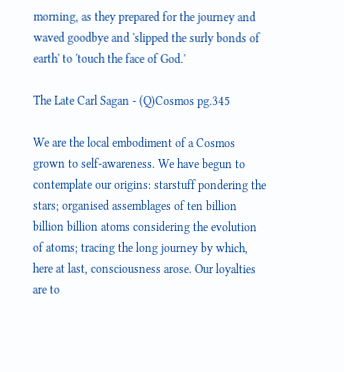morning, as they prepared for the journey and waved goodbye and 'slipped the surly bonds of earth' to 'touch the face of God.'

The Late Carl Sagan - (Q)Cosmos pg.345

We are the local embodiment of a Cosmos grown to self-awareness. We have begun to contemplate our origins: starstuff pondering the stars; organised assemblages of ten billion billion billion atoms considering the evolution of atoms; tracing the long journey by which, here at last, consciousness arose. Our loyalties are to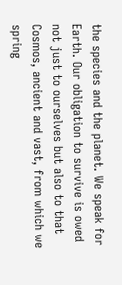the species and the planet. We speak for Earth. Our obligation to survive is owed not just to ourselves but also to that Cosmos, ancient and vast, from which we spring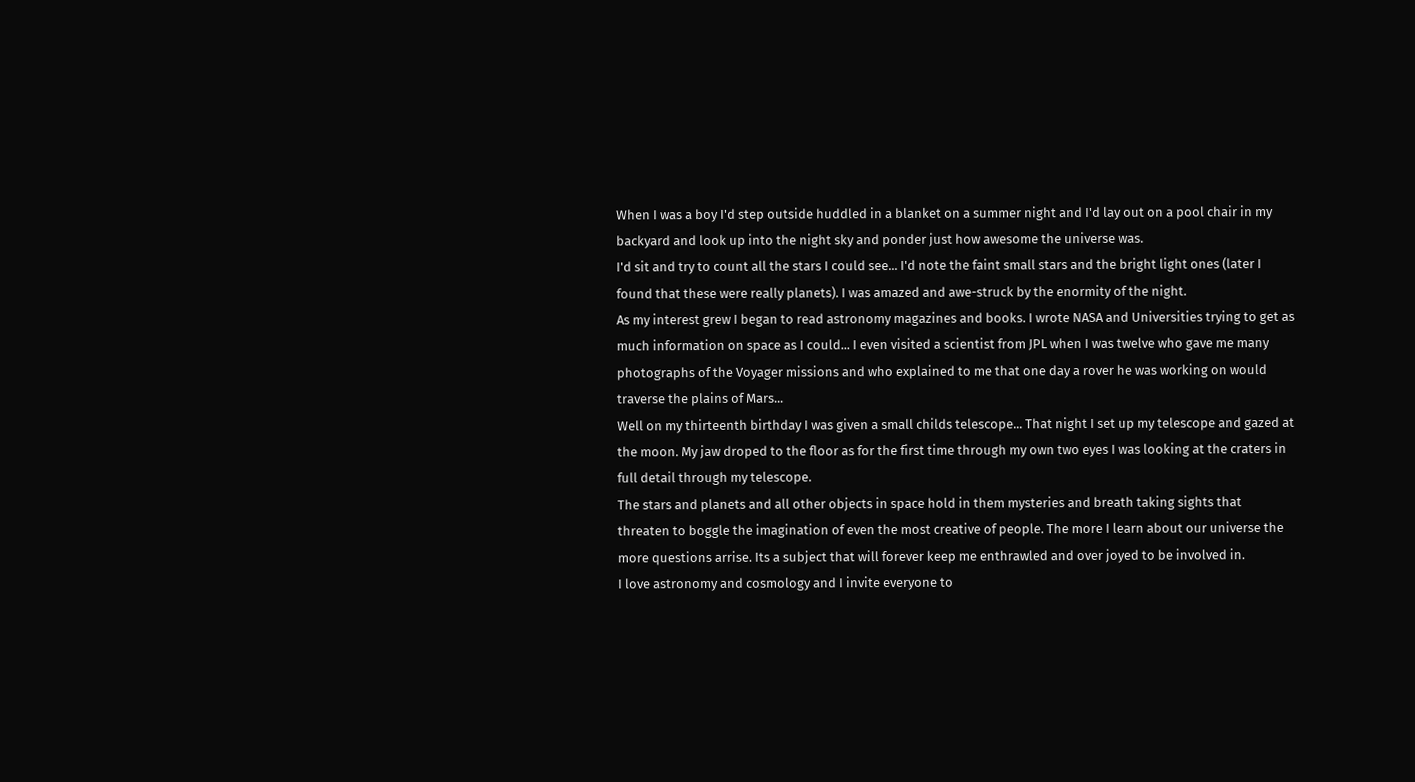When I was a boy I'd step outside huddled in a blanket on a summer night and I'd lay out on a pool chair in my backyard and look up into the night sky and ponder just how awesome the universe was.
I'd sit and try to count all the stars I could see... I'd note the faint small stars and the bright light ones (later I found that these were really planets). I was amazed and awe-struck by the enormity of the night.
As my interest grew I began to read astronomy magazines and books. I wrote NASA and Universities trying to get as much information on space as I could... I even visited a scientist from JPL when I was twelve who gave me many photographs of the Voyager missions and who explained to me that one day a rover he was working on would traverse the plains of Mars...
Well on my thirteenth birthday I was given a small childs telescope... That night I set up my telescope and gazed at the moon. My jaw droped to the floor as for the first time through my own two eyes I was looking at the craters in full detail through my telescope.
The stars and planets and all other objects in space hold in them mysteries and breath taking sights that threaten to boggle the imagination of even the most creative of people. The more I learn about our universe the more questions arrise. Its a subject that will forever keep me enthrawled and over joyed to be involved in.
I love astronomy and cosmology and I invite everyone to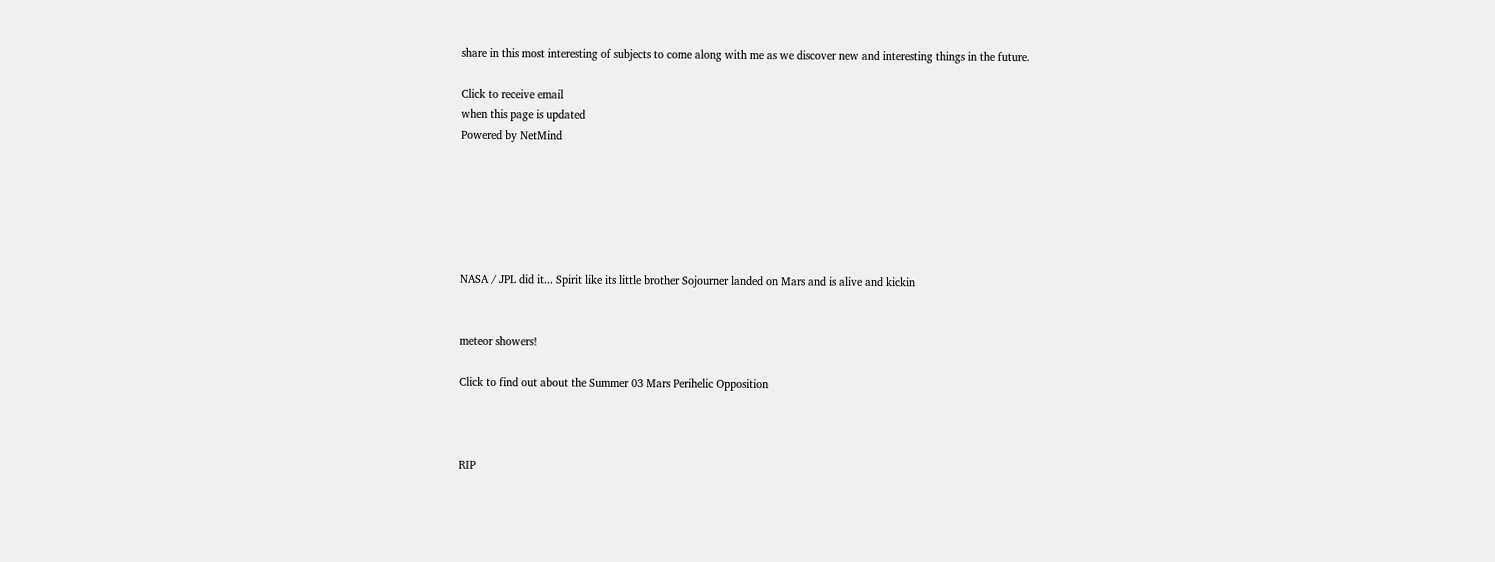share in this most interesting of subjects to come along with me as we discover new and interesting things in the future.

Click to receive email
when this page is updated
Powered by NetMind






NASA / JPL did it... Spirit like its little brother Sojourner landed on Mars and is alive and kickin


meteor showers!

Click to find out about the Summer 03 Mars Perihelic Opposition



RIP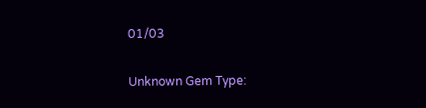01/03

Unknown Gem Type: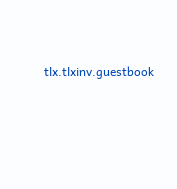tlx.tlxinv.guestbook